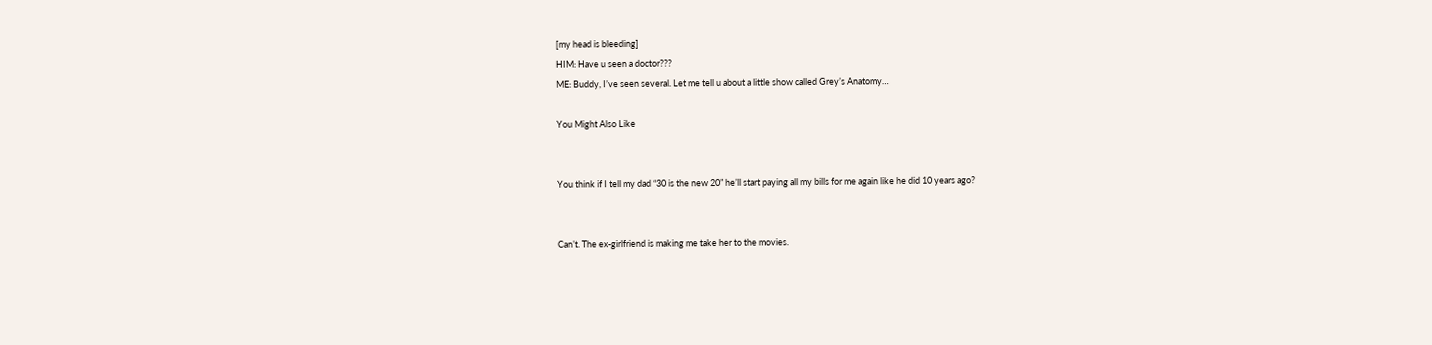[my head is bleeding]
HIM: Have u seen a doctor???
ME: Buddy, I’ve seen several. Let me tell u about a little show called Grey’s Anatomy…

You Might Also Like


You think if I tell my dad “30 is the new 20” he’ll start paying all my bills for me again like he did 10 years ago?


Can’t. The ex-girlfriend is making me take her to the movies.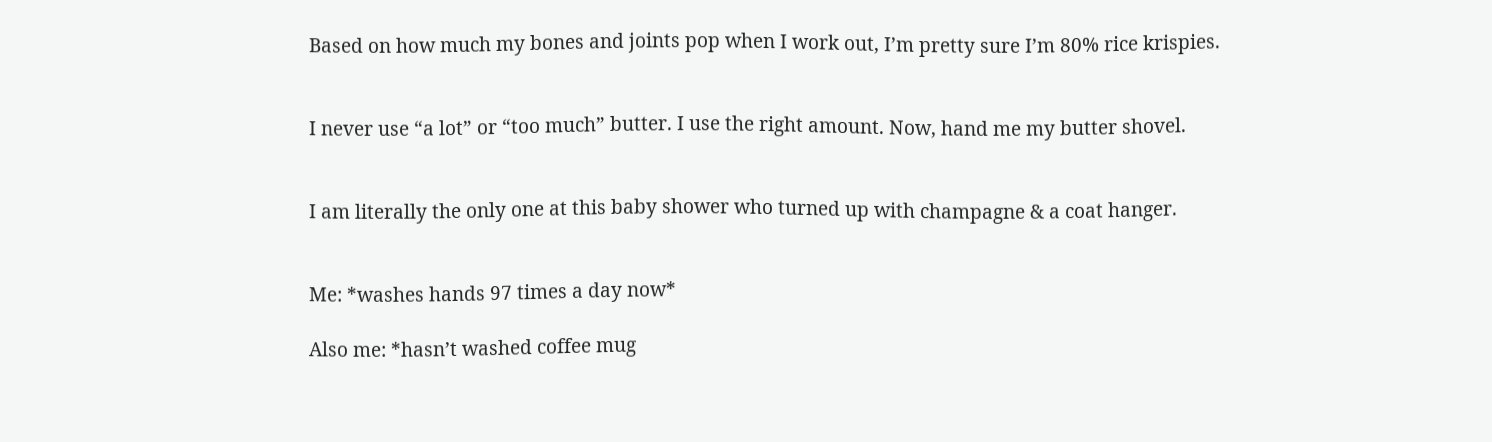Based on how much my bones and joints pop when I work out, I’m pretty sure I’m 80% rice krispies.


I never use “a lot” or “too much” butter. I use the right amount. Now, hand me my butter shovel.


I am literally the only one at this baby shower who turned up with champagne & a coat hanger.


Me: *washes hands 97 times a day now*

Also me: *hasn’t washed coffee mug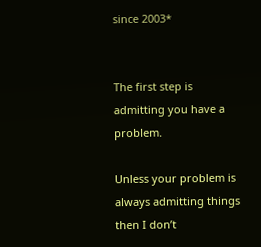since 2003*


The first step is admitting you have a problem.

Unless your problem is always admitting things then I don’t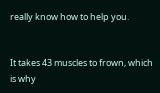really know how to help you.


It takes 43 muscles to frown, which is why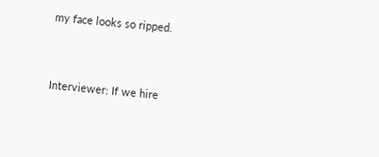my face looks so ripped.


Interviewer: If we hire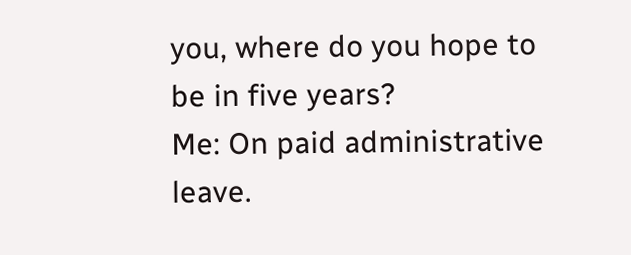you, where do you hope to be in five years?
Me: On paid administrative leave.